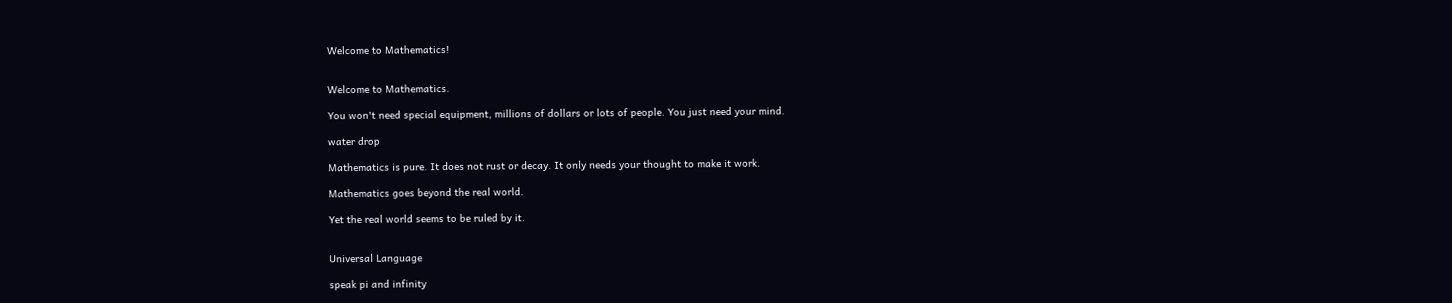Welcome to Mathematics!


Welcome to Mathematics.

You won't need special equipment, millions of dollars or lots of people. You just need your mind.

water drop

Mathematics is pure. It does not rust or decay. It only needs your thought to make it work.

Mathematics goes beyond the real world.

Yet the real world seems to be ruled by it.


Universal Language

speak pi and infinity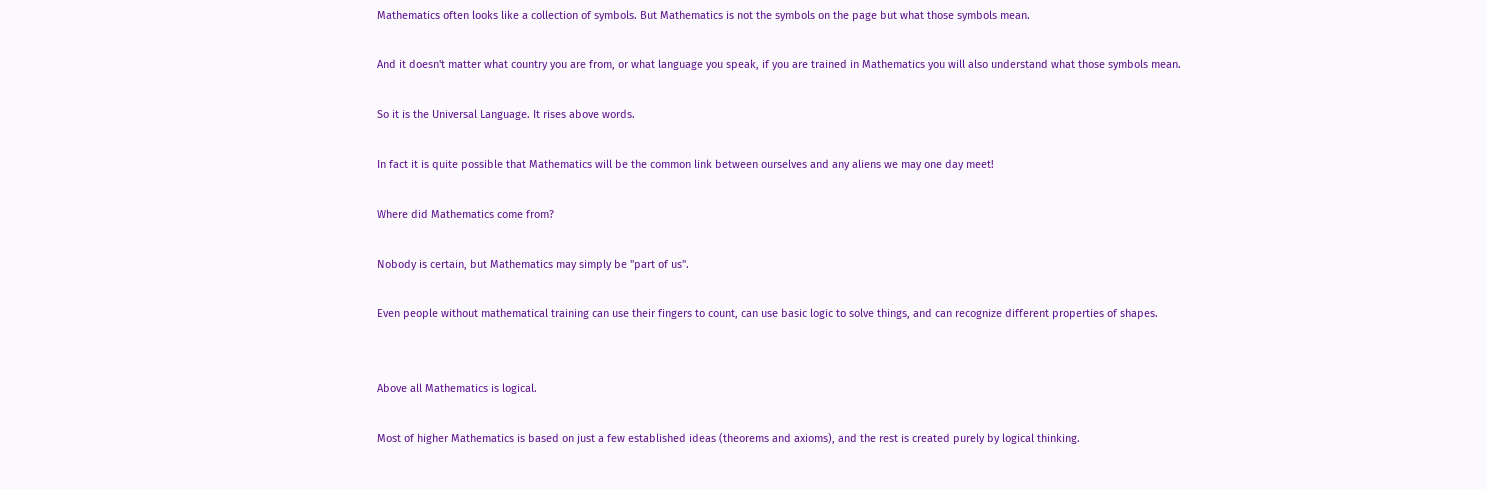Mathematics often looks like a collection of symbols. But Mathematics is not the symbols on the page but what those symbols mean.

And it doesn't matter what country you are from, or what language you speak, if you are trained in Mathematics you will also understand what those symbols mean.

So it is the Universal Language. It rises above words.

In fact it is quite possible that Mathematics will be the common link between ourselves and any aliens we may one day meet!

Where did Mathematics come from?

Nobody is certain, but Mathematics may simply be "part of us".

Even people without mathematical training can use their fingers to count, can use basic logic to solve things, and can recognize different properties of shapes.


Above all Mathematics is logical.

Most of higher Mathematics is based on just a few established ideas (theorems and axioms), and the rest is created purely by logical thinking.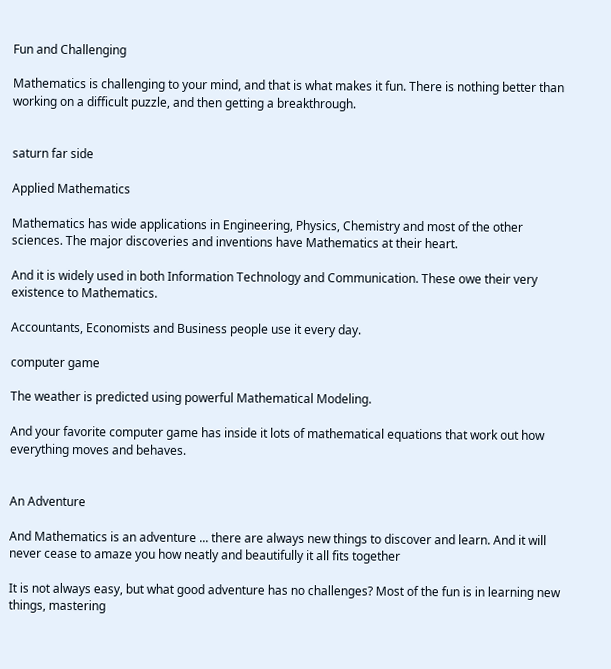Fun and Challenging

Mathematics is challenging to your mind, and that is what makes it fun. There is nothing better than working on a difficult puzzle, and then getting a breakthrough.


saturn far side

Applied Mathematics

Mathematics has wide applications in Engineering, Physics, Chemistry and most of the other sciences. The major discoveries and inventions have Mathematics at their heart.

And it is widely used in both Information Technology and Communication. These owe their very existence to Mathematics.

Accountants, Economists and Business people use it every day.

computer game

The weather is predicted using powerful Mathematical Modeling.

And your favorite computer game has inside it lots of mathematical equations that work out how everything moves and behaves.


An Adventure

And Mathematics is an adventure ... there are always new things to discover and learn. And it will never cease to amaze you how neatly and beautifully it all fits together

It is not always easy, but what good adventure has no challenges? Most of the fun is in learning new things, mastering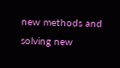new methods and solving new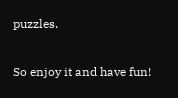puzzles.

So enjoy it and have fun!